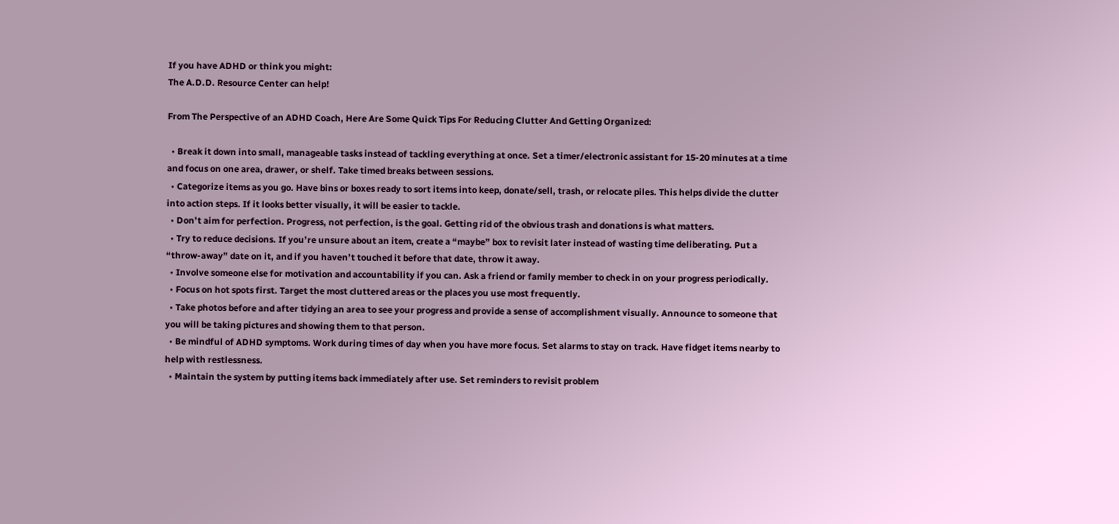If you have ADHD or think you might:
The A.D.D. Resource Center can help!

From The Perspective of an ADHD Coach, Here Are Some Quick Tips For Reducing Clutter And Getting Organized:

  • Break it down into small, manageable tasks instead of tackling everything at once. Set a timer/electronic assistant for 15-20 minutes at a time and focus on one area, drawer, or shelf. Take timed breaks between sessions.
  • Categorize items as you go. Have bins or boxes ready to sort items into keep, donate/sell, trash, or relocate piles. This helps divide the clutter into action steps. If it looks better visually, it will be easier to tackle.
  • Don’t aim for perfection. Progress, not perfection, is the goal. Getting rid of the obvious trash and donations is what matters.
  • Try to reduce decisions. If you’re unsure about an item, create a “maybe” box to revisit later instead of wasting time deliberating. Put a “throw-away” date on it, and if you haven’t touched it before that date, throw it away.
  • Involve someone else for motivation and accountability if you can. Ask a friend or family member to check in on your progress periodically.
  • Focus on hot spots first. Target the most cluttered areas or the places you use most frequently.
  • Take photos before and after tidying an area to see your progress and provide a sense of accomplishment visually. Announce to someone that you will be taking pictures and showing them to that person.
  • Be mindful of ADHD symptoms. Work during times of day when you have more focus. Set alarms to stay on track. Have fidget items nearby to help with restlessness.
  • Maintain the system by putting items back immediately after use. Set reminders to revisit problem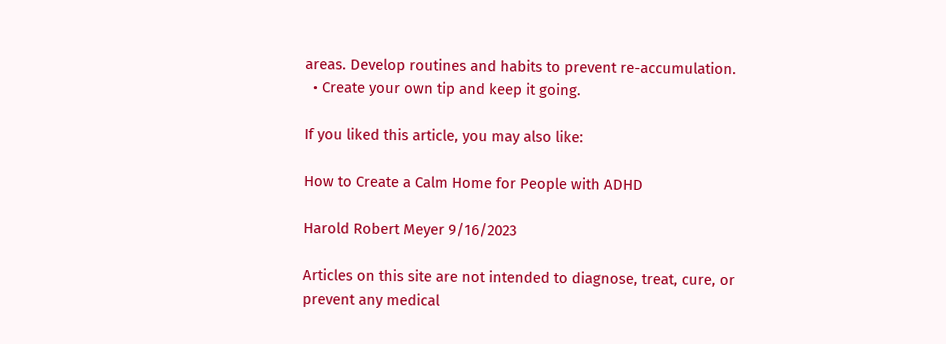areas. Develop routines and habits to prevent re-accumulation.
  • Create your own tip and keep it going.

If you liked this article, you may also like:

How to Create a Calm Home for People with ADHD

Harold Robert Meyer 9/16/2023

Articles on this site are not intended to diagnose, treat, cure, or prevent any medical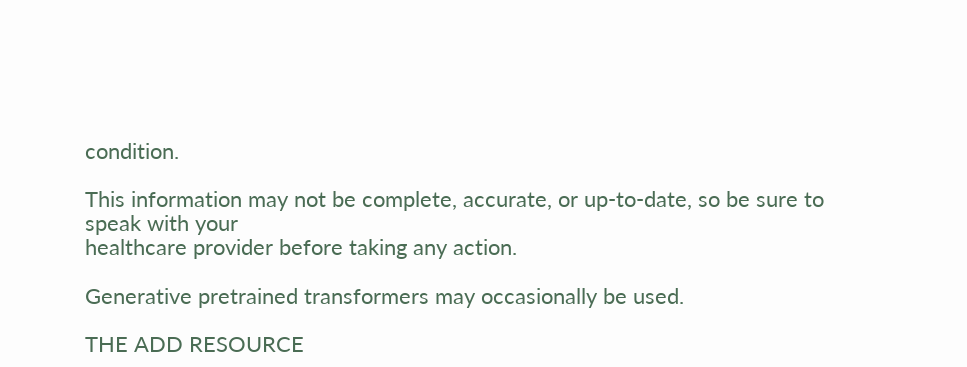condition.

This information may not be complete, accurate, or up-to-date, so be sure to speak with your
healthcare provider before taking any action.

Generative pretrained transformers may occasionally be used.

THE ADD RESOURCE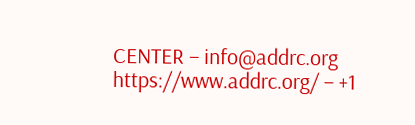CENTER – info@addrc.org
https://www.addrc.org/ – +1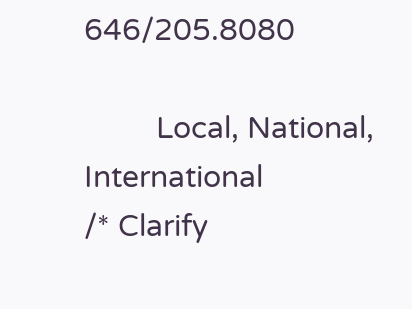646/205.8080

         Local, National, International
/* Clarify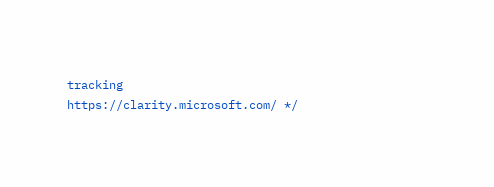tracking https://clarity.microsoft.com/ */